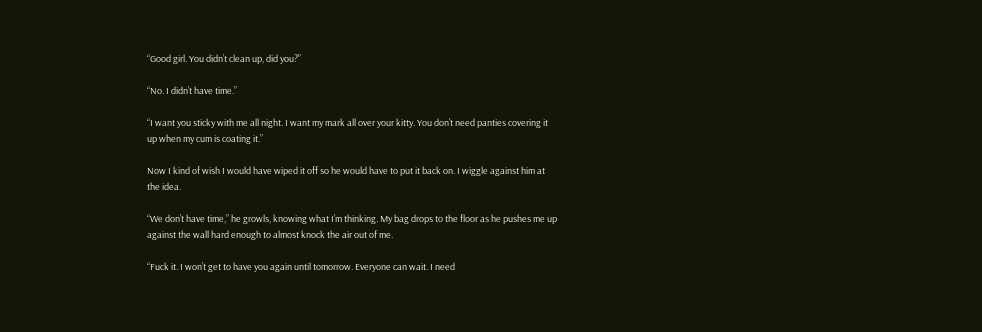“Good girl. You didn’t clean up, did you?”

“No. I didn’t have time.”

“I want you sticky with me all night. I want my mark all over your kitty. You don’t need panties covering it up when my cum is coating it.”

Now I kind of wish I would have wiped it off so he would have to put it back on. I wiggle against him at the idea.

“We don’t have time,” he growls, knowing what I’m thinking. My bag drops to the floor as he pushes me up against the wall hard enough to almost knock the air out of me.

“Fuck it. I won’t get to have you again until tomorrow. Everyone can wait. I need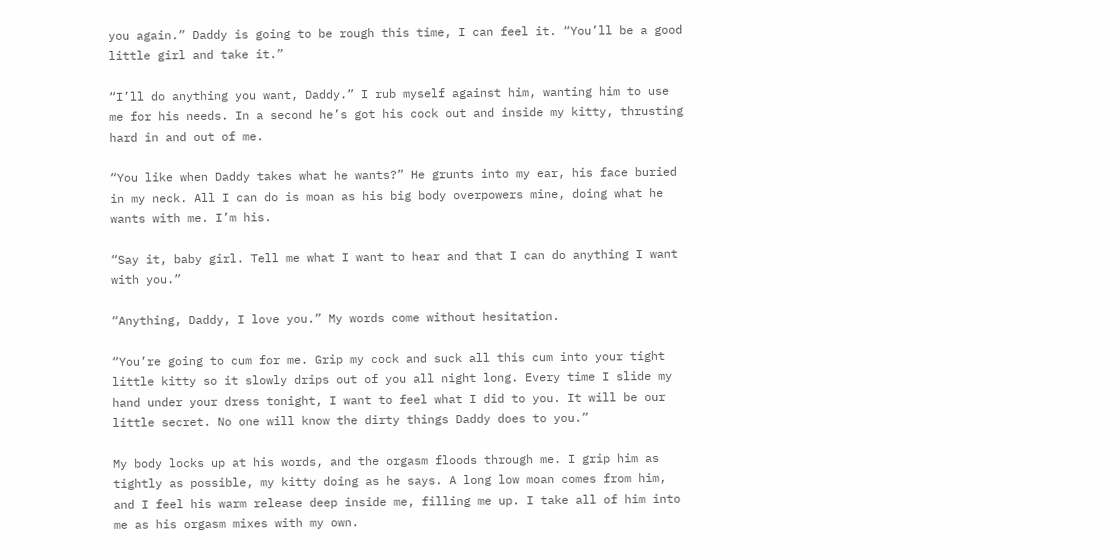you again.” Daddy is going to be rough this time, I can feel it. “You’ll be a good little girl and take it.”

“I’ll do anything you want, Daddy.” I rub myself against him, wanting him to use me for his needs. In a second he’s got his cock out and inside my kitty, thrusting hard in and out of me.

“You like when Daddy takes what he wants?” He grunts into my ear, his face buried in my neck. All I can do is moan as his big body overpowers mine, doing what he wants with me. I’m his.

“Say it, baby girl. Tell me what I want to hear and that I can do anything I want with you.”

“Anything, Daddy, I love you.” My words come without hesitation.

“You’re going to cum for me. Grip my cock and suck all this cum into your tight little kitty so it slowly drips out of you all night long. Every time I slide my hand under your dress tonight, I want to feel what I did to you. It will be our little secret. No one will know the dirty things Daddy does to you.”

My body locks up at his words, and the orgasm floods through me. I grip him as tightly as possible, my kitty doing as he says. A long low moan comes from him, and I feel his warm release deep inside me, filling me up. I take all of him into me as his orgasm mixes with my own.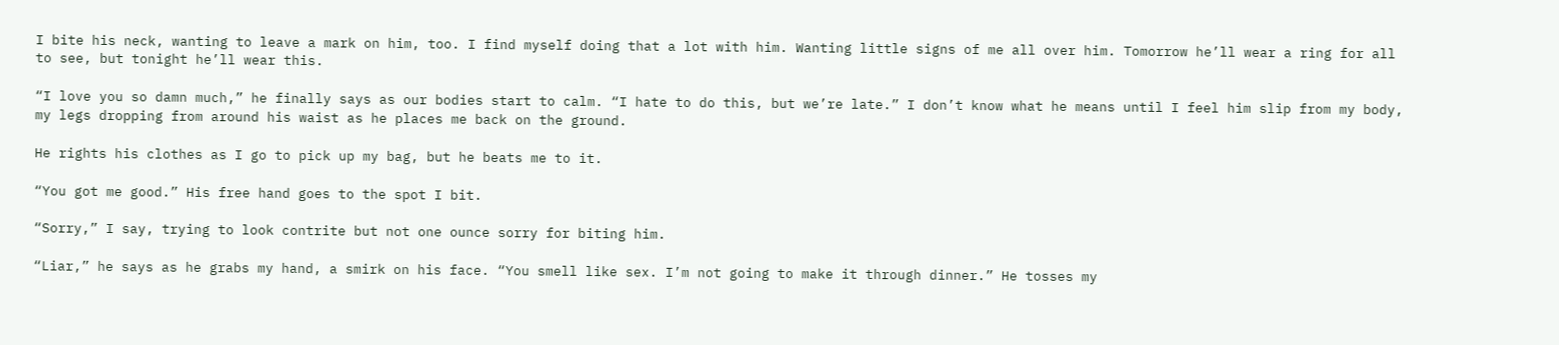I bite his neck, wanting to leave a mark on him, too. I find myself doing that a lot with him. Wanting little signs of me all over him. Tomorrow he’ll wear a ring for all to see, but tonight he’ll wear this.

“I love you so damn much,” he finally says as our bodies start to calm. “I hate to do this, but we’re late.” I don’t know what he means until I feel him slip from my body, my legs dropping from around his waist as he places me back on the ground.

He rights his clothes as I go to pick up my bag, but he beats me to it.

“You got me good.” His free hand goes to the spot I bit.

“Sorry,” I say, trying to look contrite but not one ounce sorry for biting him.

“Liar,” he says as he grabs my hand, a smirk on his face. “You smell like sex. I’m not going to make it through dinner.” He tosses my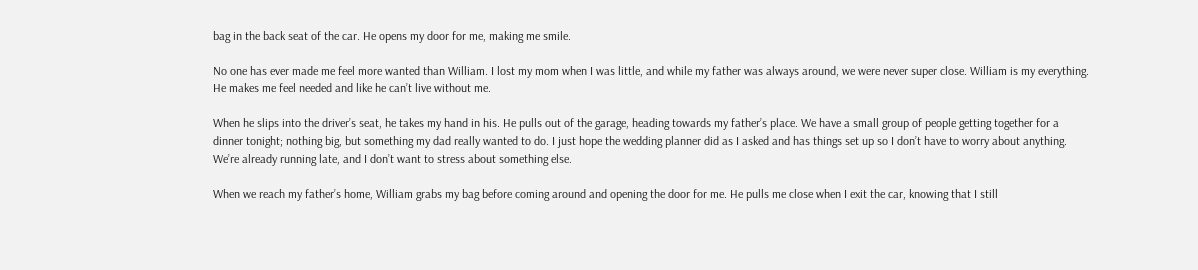bag in the back seat of the car. He opens my door for me, making me smile.

No one has ever made me feel more wanted than William. I lost my mom when I was little, and while my father was always around, we were never super close. William is my everything. He makes me feel needed and like he can’t live without me.

When he slips into the driver’s seat, he takes my hand in his. He pulls out of the garage, heading towards my father’s place. We have a small group of people getting together for a dinner tonight; nothing big, but something my dad really wanted to do. I just hope the wedding planner did as I asked and has things set up so I don’t have to worry about anything. We’re already running late, and I don’t want to stress about something else.

When we reach my father’s home, William grabs my bag before coming around and opening the door for me. He pulls me close when I exit the car, knowing that I still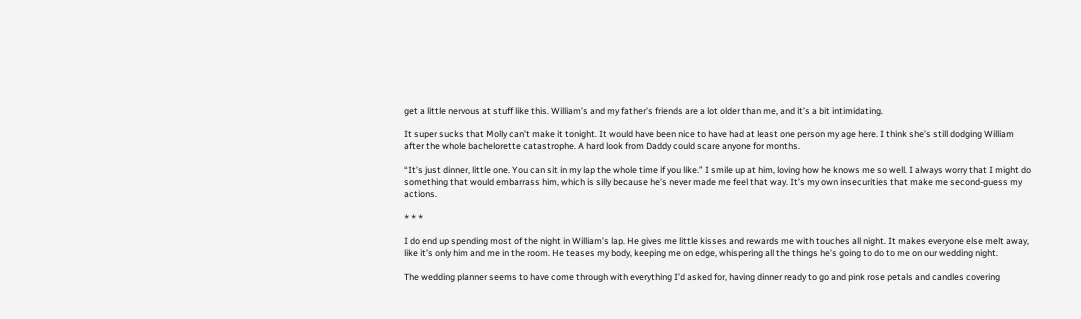get a little nervous at stuff like this. William’s and my father’s friends are a lot older than me, and it’s a bit intimidating.

It super sucks that Molly can’t make it tonight. It would have been nice to have had at least one person my age here. I think she’s still dodging William after the whole bachelorette catastrophe. A hard look from Daddy could scare anyone for months.

“It’s just dinner, little one. You can sit in my lap the whole time if you like.” I smile up at him, loving how he knows me so well. I always worry that I might do something that would embarrass him, which is silly because he’s never made me feel that way. It’s my own insecurities that make me second-guess my actions.

* * *

I do end up spending most of the night in William’s lap. He gives me little kisses and rewards me with touches all night. It makes everyone else melt away, like it’s only him and me in the room. He teases my body, keeping me on edge, whispering all the things he’s going to do to me on our wedding night.

The wedding planner seems to have come through with everything I’d asked for, having dinner ready to go and pink rose petals and candles covering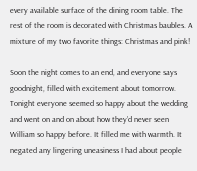every available surface of the dining room table. The rest of the room is decorated with Christmas baubles. A mixture of my two favorite things: Christmas and pink!

Soon the night comes to an end, and everyone says goodnight, filled with excitement about tomorrow. Tonight everyone seemed so happy about the wedding and went on and on about how they’d never seen William so happy before. It filled me with warmth. It negated any lingering uneasiness I had about people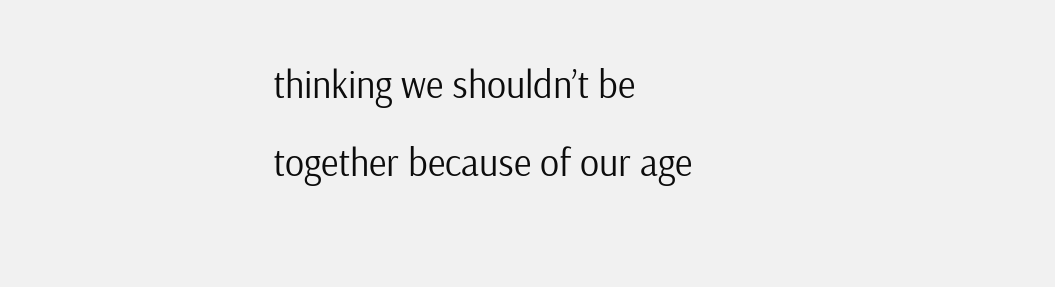thinking we shouldn’t be together because of our age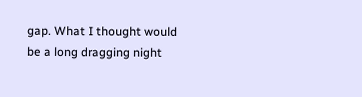gap. What I thought would be a long dragging night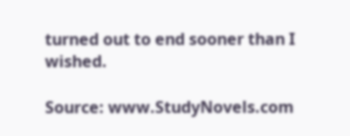turned out to end sooner than I wished.

Source: www.StudyNovels.com